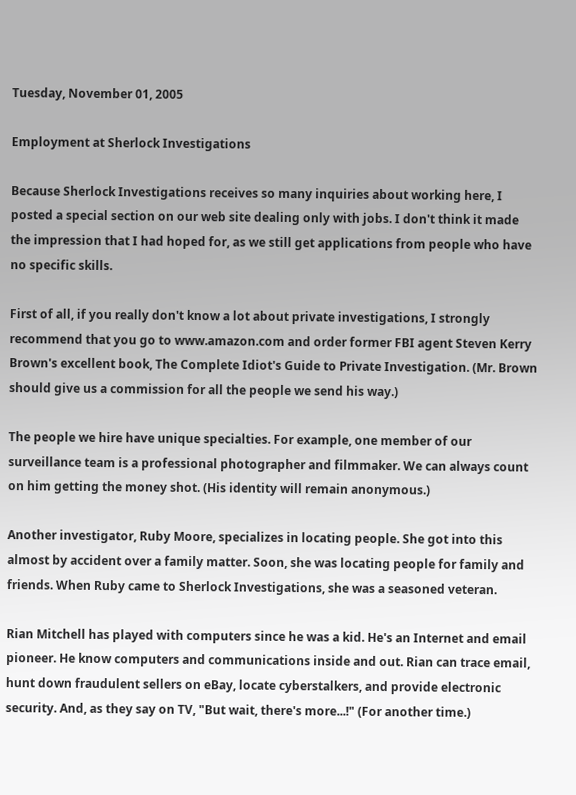Tuesday, November 01, 2005

Employment at Sherlock Investigations

Because Sherlock Investigations receives so many inquiries about working here, I posted a special section on our web site dealing only with jobs. I don't think it made the impression that I had hoped for, as we still get applications from people who have no specific skills.

First of all, if you really don't know a lot about private investigations, I strongly recommend that you go to www.amazon.com and order former FBI agent Steven Kerry Brown's excellent book, The Complete Idiot's Guide to Private Investigation. (Mr. Brown should give us a commission for all the people we send his way.)

The people we hire have unique specialties. For example, one member of our surveillance team is a professional photographer and filmmaker. We can always count on him getting the money shot. (His identity will remain anonymous.)

Another investigator, Ruby Moore, specializes in locating people. She got into this almost by accident over a family matter. Soon, she was locating people for family and friends. When Ruby came to Sherlock Investigations, she was a seasoned veteran.

Rian Mitchell has played with computers since he was a kid. He's an Internet and email pioneer. He know computers and communications inside and out. Rian can trace email, hunt down fraudulent sellers on eBay, locate cyberstalkers, and provide electronic security. And, as they say on TV, "But wait, there's more...!" (For another time.)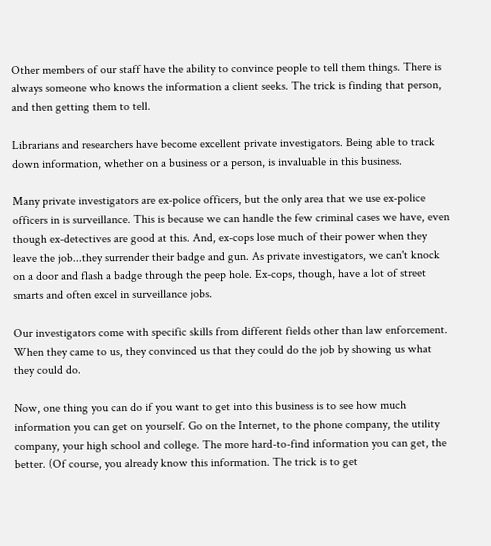Other members of our staff have the ability to convince people to tell them things. There is always someone who knows the information a client seeks. The trick is finding that person, and then getting them to tell.

Librarians and researchers have become excellent private investigators. Being able to track down information, whether on a business or a person, is invaluable in this business.

Many private investigators are ex-police officers, but the only area that we use ex-police officers in is surveillance. This is because we can handle the few criminal cases we have, even though ex-detectives are good at this. And, ex-cops lose much of their power when they leave the job...they surrender their badge and gun. As private investigators, we can't knock on a door and flash a badge through the peep hole. Ex-cops, though, have a lot of street smarts and often excel in surveillance jobs.

Our investigators come with specific skills from different fields other than law enforcement. When they came to us, they convinced us that they could do the job by showing us what they could do.

Now, one thing you can do if you want to get into this business is to see how much information you can get on yourself. Go on the Internet, to the phone company, the utility company, your high school and college. The more hard-to-find information you can get, the better. (Of course, you already know this information. The trick is to get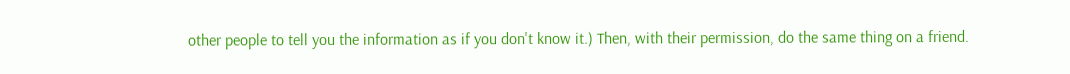other people to tell you the information as if you don't know it.) Then, with their permission, do the same thing on a friend.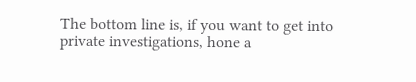The bottom line is, if you want to get into private investigations, hone a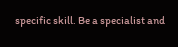specific skill. Be a specialist and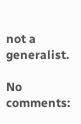not a generalist.

No comments: